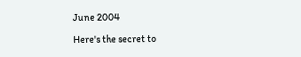June 2004

Here's the secret to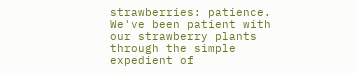strawberries: patience. We've been patient with our strawberry plants through the simple expedient of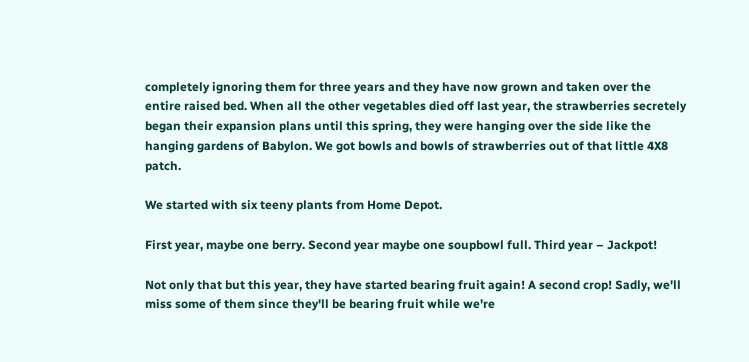completely ignoring them for three years and they have now grown and taken over the entire raised bed. When all the other vegetables died off last year, the strawberries secretely began their expansion plans until this spring, they were hanging over the side like the hanging gardens of Babylon. We got bowls and bowls of strawberries out of that little 4X8 patch.

We started with six teeny plants from Home Depot.

First year, maybe one berry. Second year maybe one soupbowl full. Third year – Jackpot!

Not only that but this year, they have started bearing fruit again! A second crop! Sadly, we'll miss some of them since they'll be bearing fruit while we're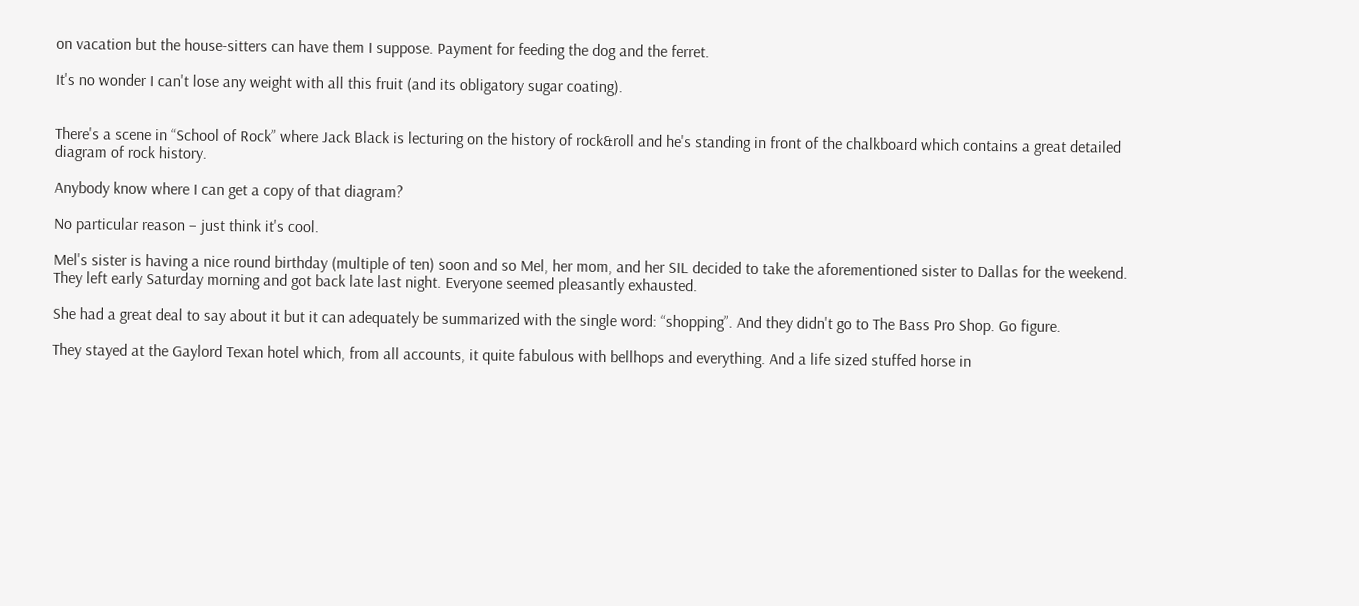on vacation but the house-sitters can have them I suppose. Payment for feeding the dog and the ferret.

It's no wonder I can't lose any weight with all this fruit (and its obligatory sugar coating).


There's a scene in “School of Rock” where Jack Black is lecturing on the history of rock&roll and he's standing in front of the chalkboard which contains a great detailed diagram of rock history.

Anybody know where I can get a copy of that diagram?

No particular reason – just think it's cool.

Mel's sister is having a nice round birthday (multiple of ten) soon and so Mel, her mom, and her SIL decided to take the aforementioned sister to Dallas for the weekend. They left early Saturday morning and got back late last night. Everyone seemed pleasantly exhausted.

She had a great deal to say about it but it can adequately be summarized with the single word: “shopping”. And they didn't go to The Bass Pro Shop. Go figure.

They stayed at the Gaylord Texan hotel which, from all accounts, it quite fabulous with bellhops and everything. And a life sized stuffed horse in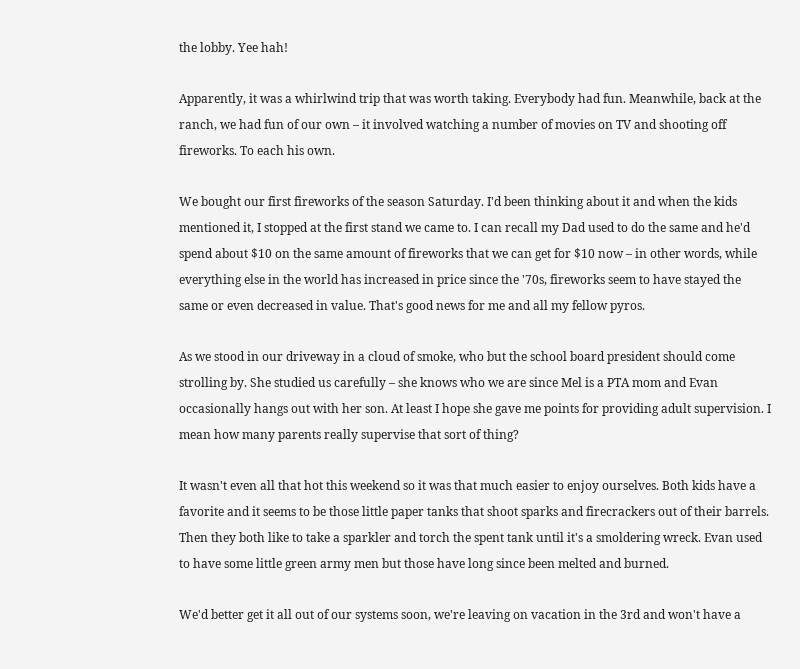the lobby. Yee hah!

Apparently, it was a whirlwind trip that was worth taking. Everybody had fun. Meanwhile, back at the ranch, we had fun of our own – it involved watching a number of movies on TV and shooting off fireworks. To each his own.

We bought our first fireworks of the season Saturday. I'd been thinking about it and when the kids mentioned it, I stopped at the first stand we came to. I can recall my Dad used to do the same and he'd spend about $10 on the same amount of fireworks that we can get for $10 now – in other words, while everything else in the world has increased in price since the '70s, fireworks seem to have stayed the same or even decreased in value. That's good news for me and all my fellow pyros.

As we stood in our driveway in a cloud of smoke, who but the school board president should come strolling by. She studied us carefully – she knows who we are since Mel is a PTA mom and Evan occasionally hangs out with her son. At least I hope she gave me points for providing adult supervision. I mean how many parents really supervise that sort of thing?

It wasn't even all that hot this weekend so it was that much easier to enjoy ourselves. Both kids have a favorite and it seems to be those little paper tanks that shoot sparks and firecrackers out of their barrels. Then they both like to take a sparkler and torch the spent tank until it's a smoldering wreck. Evan used to have some little green army men but those have long since been melted and burned.

We'd better get it all out of our systems soon, we're leaving on vacation in the 3rd and won't have a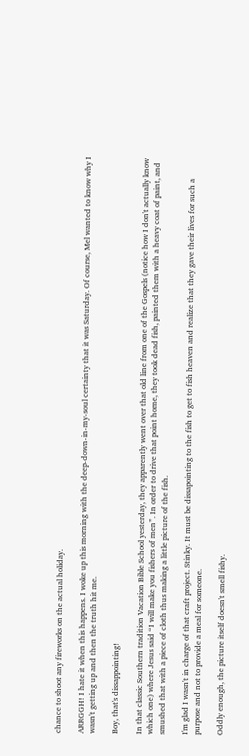chance to shoot any fireworks on the actual holiday.

ARRGGH! I hate it when this happens. I woke up this morning with the deep-down-in-my-soul certainty that it was Saturday. Of course, Mel wanted to know why I wasn't getting up and then the truth hit me.

Boy, that's dissappointing!

In that classic Southern tradition Vacation Bible School yesterday, they apparently went over that old line from one of the Gospels (notice how I don't actually know which one) where Jesus said “I will make you fishers of men”. In order to drive that point home, they took dead fish, painted them with a heavy coat of paint, and smushed that with a piece of cloth thus making a little picture of the fish.

I'm glad I wasn't in charge of that craft project. Stinky. It must be dissapointing to the fish to get to fish heaven and realize that they gave their lives for such a purpose and not to provide a meal for someone.

Oddly enough, the picture itself doesn't smell fishy.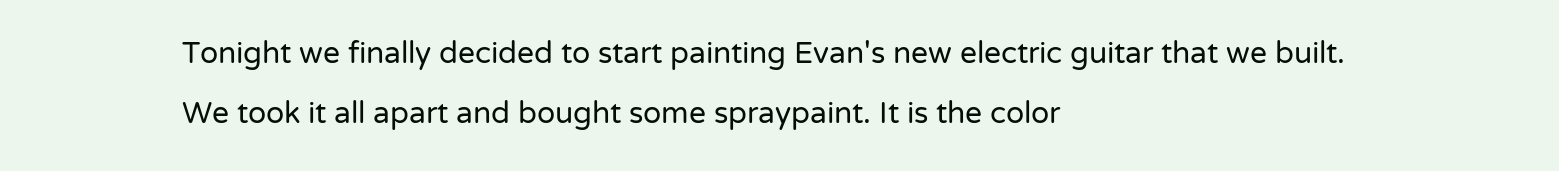Tonight we finally decided to start painting Evan's new electric guitar that we built. We took it all apart and bought some spraypaint. It is the color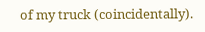of my truck (coincidentally).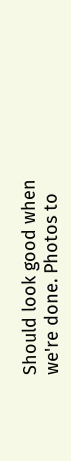Should look good when we're done. Photos to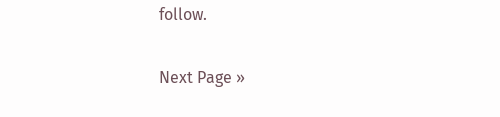follow.

Next Page »